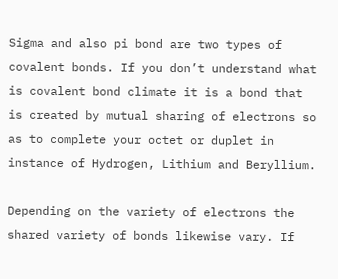Sigma and also pi bond are two types of covalent bonds. If you don’t understand what is covalent bond climate it is a bond that is created by mutual sharing of electrons so as to complete your octet or duplet in instance of Hydrogen, Lithium and Beryllium.

Depending on the variety of electrons the shared variety of bonds likewise vary. If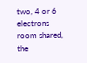two, 4 or 6 electrons room shared, the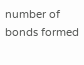number of bonds formed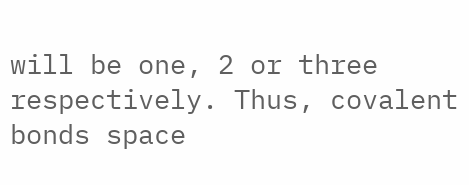will be one, 2 or three respectively. Thus, covalent bonds space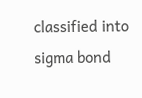classified into sigma bond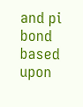and pi bond based upon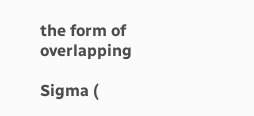the form of overlapping

Sigma (